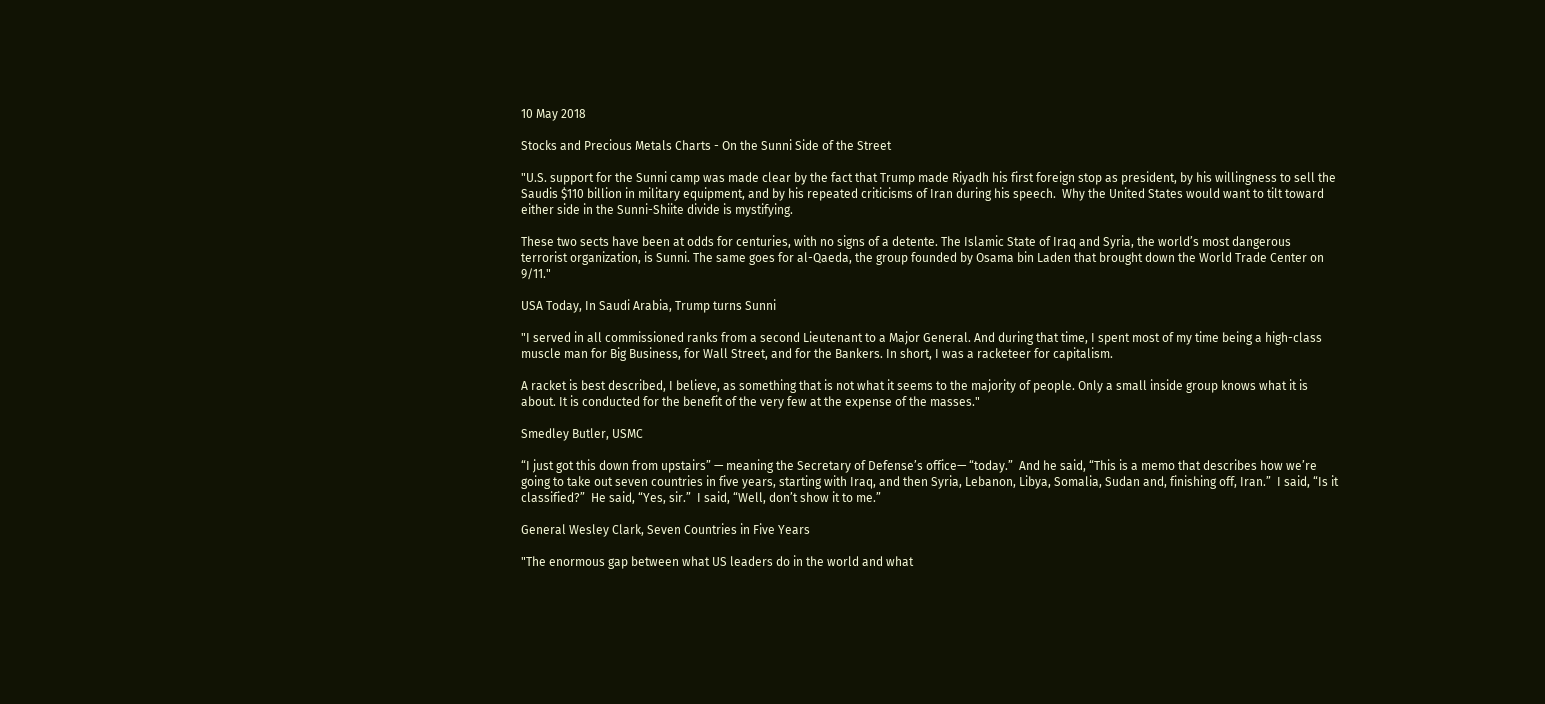10 May 2018

Stocks and Precious Metals Charts - On the Sunni Side of the Street

"U.S. support for the Sunni camp was made clear by the fact that Trump made Riyadh his first foreign stop as president, by his willingness to sell the Saudis $110 billion in military equipment, and by his repeated criticisms of Iran during his speech.  Why the United States would want to tilt toward either side in the Sunni-Shiite divide is mystifying.

These two sects have been at odds for centuries, with no signs of a detente. The Islamic State of Iraq and Syria, the world’s most dangerous terrorist organization, is Sunni. The same goes for al-Qaeda, the group founded by Osama bin Laden that brought down the World Trade Center on 9/11."

USA Today, In Saudi Arabia, Trump turns Sunni

"I served in all commissioned ranks from a second Lieutenant to a Major General. And during that time, I spent most of my time being a high-class muscle man for Big Business, for Wall Street, and for the Bankers. In short, I was a racketeer for capitalism.

A racket is best described, I believe, as something that is not what it seems to the majority of people. Only a small inside group knows what it is about. It is conducted for the benefit of the very few at the expense of the masses."

Smedley Butler, USMC

“I just got this down from upstairs” — meaning the Secretary of Defense’s office— “today.”  And he said, “This is a memo that describes how we’re going to take out seven countries in five years, starting with Iraq, and then Syria, Lebanon, Libya, Somalia, Sudan and, finishing off, Iran.”  I said, “Is it classified?”  He said, “Yes, sir.”  I said, “Well, don’t show it to me.”

General Wesley Clark, Seven Countries in Five Years

"The enormous gap between what US leaders do in the world and what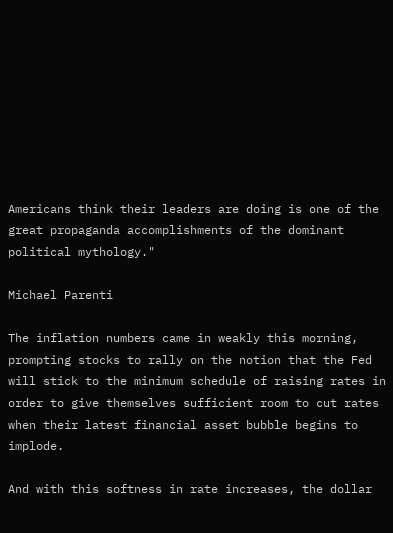Americans think their leaders are doing is one of the great propaganda accomplishments of the dominant political mythology."

Michael Parenti

The inflation numbers came in weakly this morning, prompting stocks to rally on the notion that the Fed will stick to the minimum schedule of raising rates in order to give themselves sufficient room to cut rates when their latest financial asset bubble begins to implode.

And with this softness in rate increases, the dollar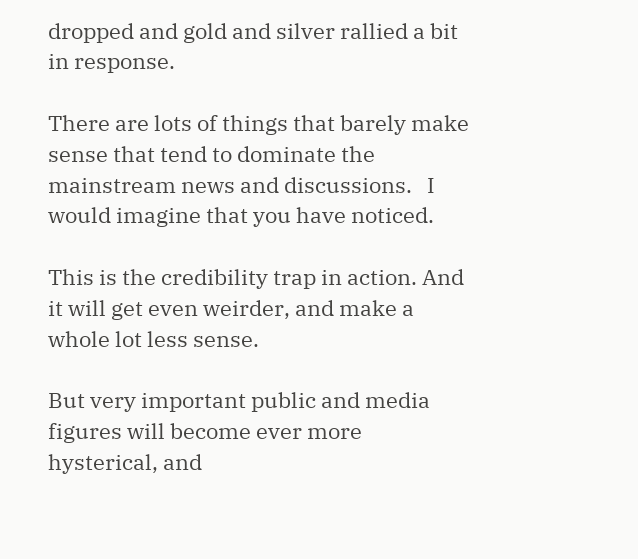dropped and gold and silver rallied a bit in response.

There are lots of things that barely make sense that tend to dominate the mainstream news and discussions.   I would imagine that you have noticed.

This is the credibility trap in action. And it will get even weirder, and make a whole lot less sense.

But very important public and media figures will become ever more hysterical, and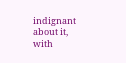indignant about it, with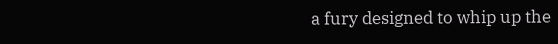a fury designed to whip up the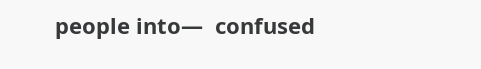people into—  confused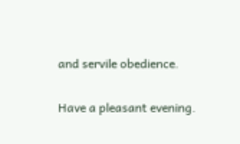and servile obedience.

Have a pleasant evening.